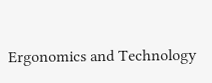Ergonomics and Technology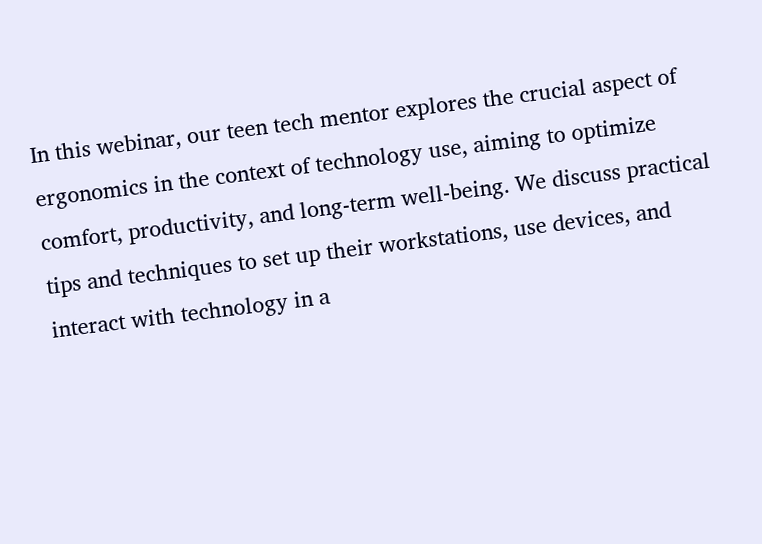In this webinar, our teen tech mentor explores the crucial aspect of ergonomics in the context of technology use, aiming to optimize comfort, productivity, and long-term well-being. We discuss practical tips and techniques to set up their workstations, use devices, and interact with technology in a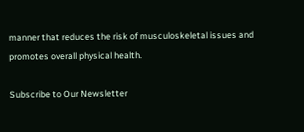manner that reduces the risk of musculoskeletal issues and promotes overall physical health.

Subscribe to Our Newsletter